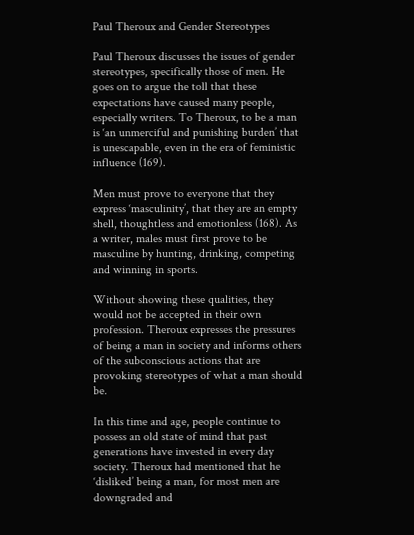Paul Theroux and Gender Stereotypes

Paul Theroux discusses the issues of gender stereotypes, specifically those of men. He goes on to argue the toll that these expectations have caused many people, especially writers. To Theroux, to be a man is ‘an unmerciful and punishing burden’ that is unescapable, even in the era of feministic influence (169).

Men must prove to everyone that they express ‘masculinity’, that they are an empty shell, thoughtless and emotionless (168). As a writer, males must first prove to be masculine by hunting, drinking, competing and winning in sports.

Without showing these qualities, they would not be accepted in their own profession. Theroux expresses the pressures of being a man in society and informs others of the subconscious actions that are provoking stereotypes of what a man should be.

In this time and age, people continue to possess an old state of mind that past generations have invested in every day society. Theroux had mentioned that he ‘disliked’ being a man, for most men are downgraded and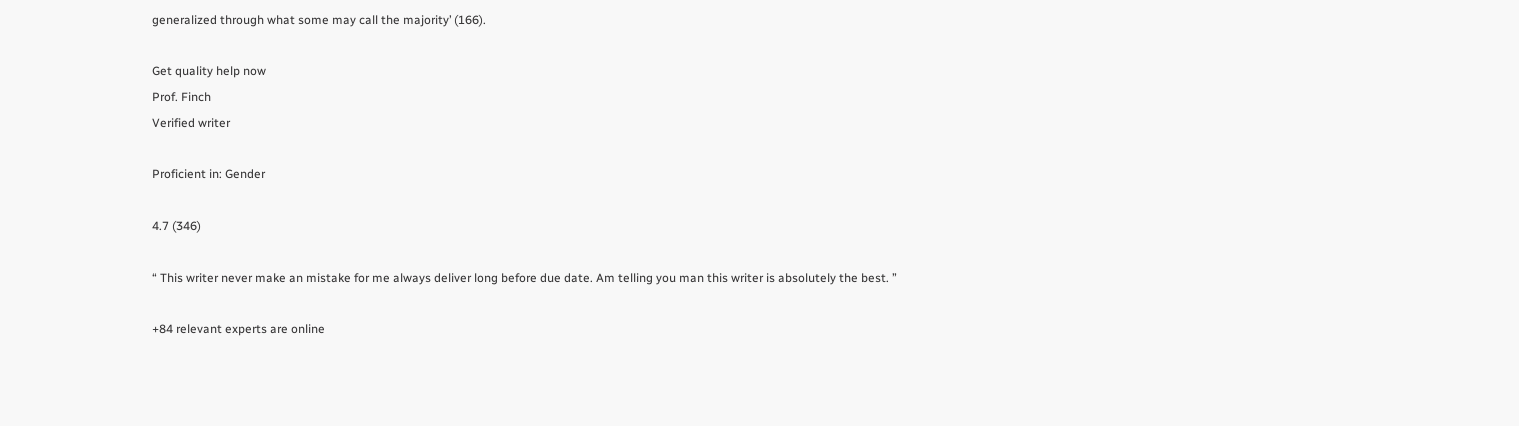generalized through what some may call the majority’ (166).

Get quality help now
Prof. Finch
Verified writer

Proficient in: Gender

4.7 (346)

“ This writer never make an mistake for me always deliver long before due date. Am telling you man this writer is absolutely the best. ”

+84 relevant experts are online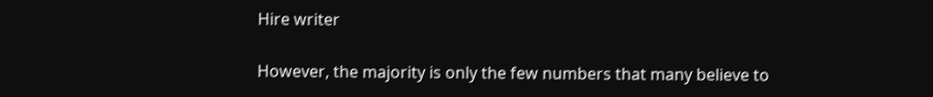Hire writer

However, the majority is only the few numbers that many believe to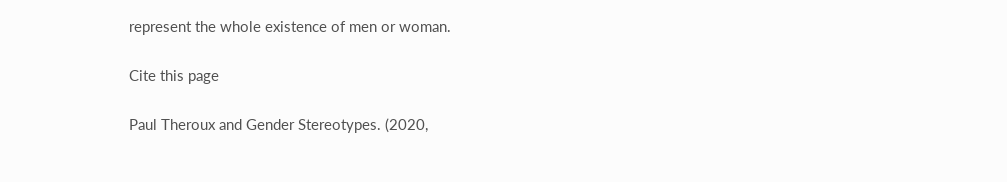represent the whole existence of men or woman.

Cite this page

Paul Theroux and Gender Stereotypes. (2020,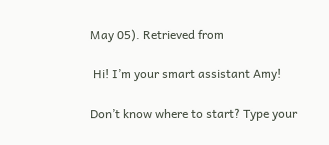May 05). Retrieved from

 Hi! I’m your smart assistant Amy!

Don’t know where to start? Type your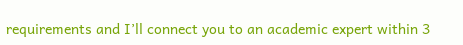requirements and I’ll connect you to an academic expert within 3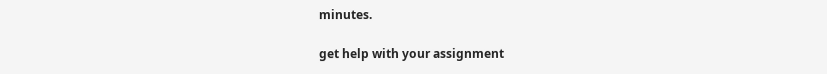minutes.

get help with your assignment